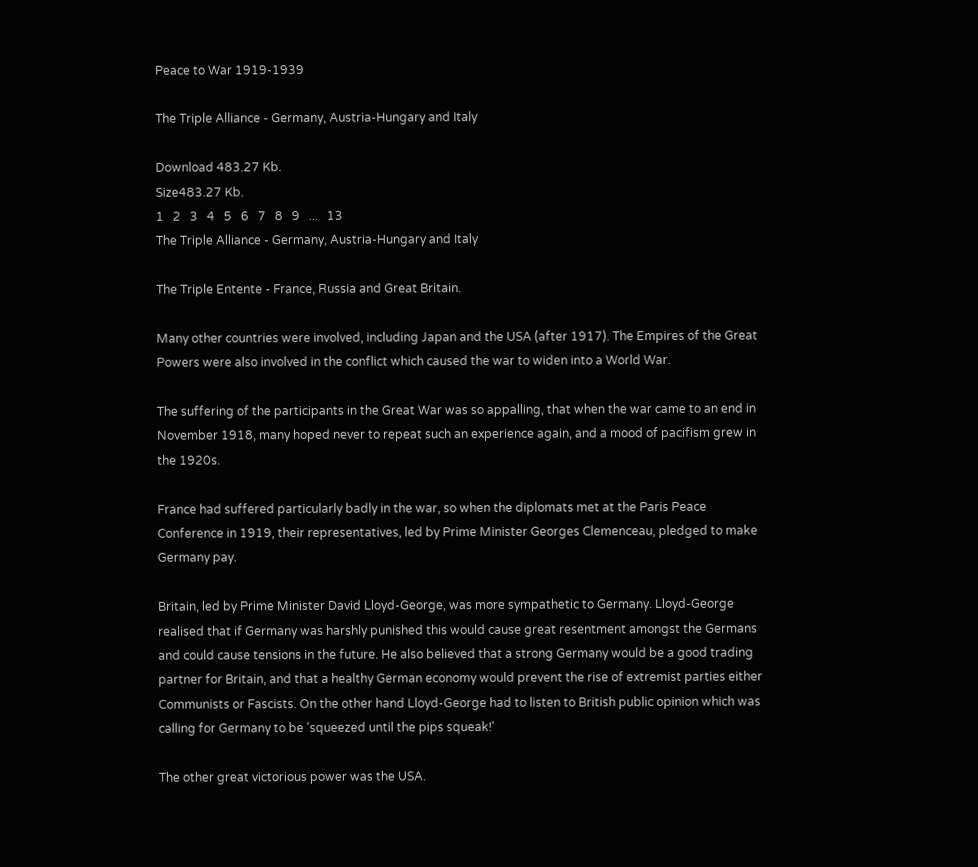Peace to War 1919-1939

The Triple Alliance - Germany, Austria-Hungary and Italy

Download 483.27 Kb.
Size483.27 Kb.
1   2   3   4   5   6   7   8   9   ...   13
The Triple Alliance - Germany, Austria-Hungary and Italy

The Triple Entente - France, Russia and Great Britain.

Many other countries were involved, including Japan and the USA (after 1917). The Empires of the Great Powers were also involved in the conflict which caused the war to widen into a World War.

The suffering of the participants in the Great War was so appalling, that when the war came to an end in November 1918, many hoped never to repeat such an experience again, and a mood of pacifism grew in the 1920s.

France had suffered particularly badly in the war, so when the diplomats met at the Paris Peace Conference in 1919, their representatives, led by Prime Minister Georges Clemenceau, pledged to make Germany pay.

Britain, led by Prime Minister David Lloyd-George, was more sympathetic to Germany. Lloyd-George realised that if Germany was harshly punished this would cause great resentment amongst the Germans and could cause tensions in the future. He also believed that a strong Germany would be a good trading partner for Britain, and that a healthy German economy would prevent the rise of extremist parties either Communists or Fascists. On the other hand Lloyd-George had to listen to British public opinion which was calling for Germany to be 'squeezed until the pips squeak!'

The other great victorious power was the USA.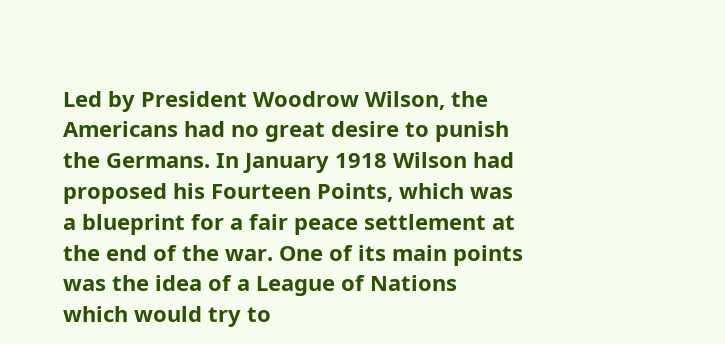Led by President Woodrow Wilson, the Americans had no great desire to punish the Germans. In January 1918 Wilson had proposed his Fourteen Points, which was a blueprint for a fair peace settlement at the end of the war. One of its main points was the idea of a League of Nations which would try to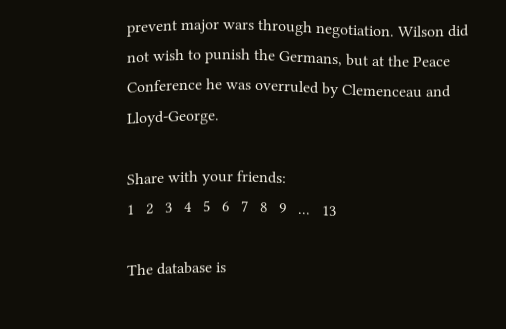prevent major wars through negotiation. Wilson did not wish to punish the Germans, but at the Peace Conference he was overruled by Clemenceau and Lloyd-George.

Share with your friends:
1   2   3   4   5   6   7   8   9   ...   13

The database is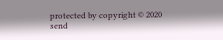protected by copyright © 2020
send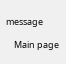message

    Main page